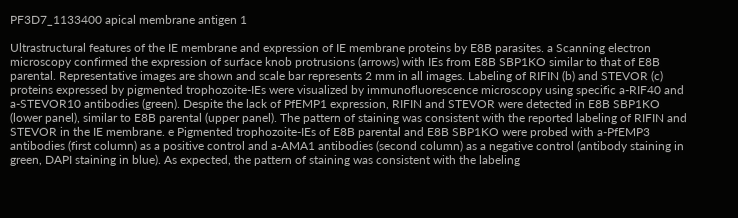PF3D7_1133400 apical membrane antigen 1

Ultrastructural features of the IE membrane and expression of IE membrane proteins by E8B parasites. a Scanning electron microscopy confirmed the expression of surface knob protrusions (arrows) with IEs from E8B SBP1KO similar to that of E8B parental. Representative images are shown and scale bar represents 2 mm in all images. Labeling of RIFIN (b) and STEVOR (c) proteins expressed by pigmented trophozoite-IEs were visualized by immunofluorescence microscopy using specific a-RIF40 and a-STEVOR10 antibodies (green). Despite the lack of PfEMP1 expression, RIFIN and STEVOR were detected in E8B SBP1KO (lower panel), similar to E8B parental (upper panel). The pattern of staining was consistent with the reported labeling of RIFIN and STEVOR in the IE membrane. e Pigmented trophozoite-IEs of E8B parental and E8B SBP1KO were probed with a-PfEMP3 antibodies (first column) as a positive control and a-AMA1 antibodies (second column) as a negative control (antibody staining in green, DAPI staining in blue). As expected, the pattern of staining was consistent with the labeling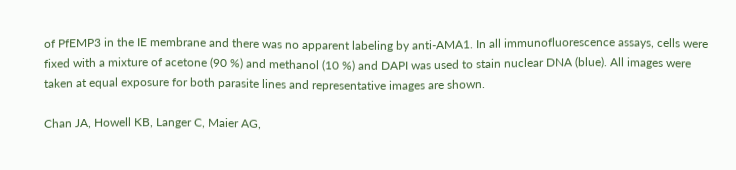of PfEMP3 in the IE membrane and there was no apparent labeling by anti-AMA1. In all immunofluorescence assays, cells were fixed with a mixture of acetone (90 %) and methanol (10 %) and DAPI was used to stain nuclear DNA (blue). All images were taken at equal exposure for both parasite lines and representative images are shown.

Chan JA, Howell KB, Langer C, Maier AG,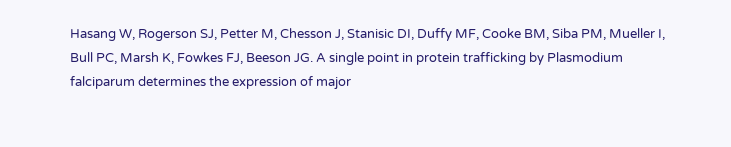Hasang W, Rogerson SJ, Petter M, Chesson J, Stanisic DI, Duffy MF, Cooke BM, Siba PM, Mueller I, Bull PC, Marsh K, Fowkes FJ, Beeson JG. A single point in protein trafficking by Plasmodium falciparum determines the expression of major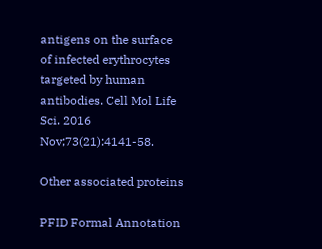antigens on the surface of infected erythrocytes targeted by human antibodies. Cell Mol Life Sci. 2016 Nov;73(21):4141-58.

Other associated proteins

PFID Formal Annotation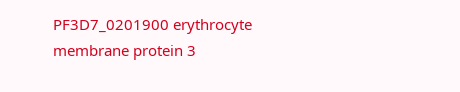PF3D7_0201900 erythrocyte membrane protein 3